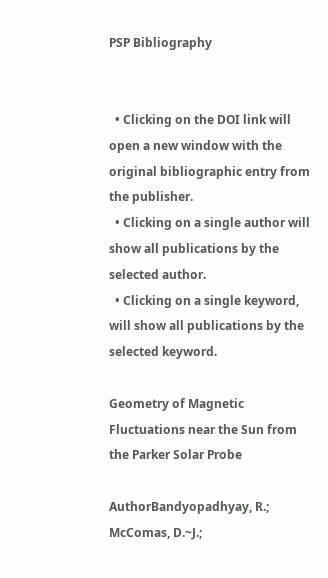PSP Bibliography


  • Clicking on the DOI link will open a new window with the original bibliographic entry from the publisher.
  • Clicking on a single author will show all publications by the selected author.
  • Clicking on a single keyword, will show all publications by the selected keyword.

Geometry of Magnetic Fluctuations near the Sun from the Parker Solar Probe

AuthorBandyopadhyay, R.; McComas, D.~J.;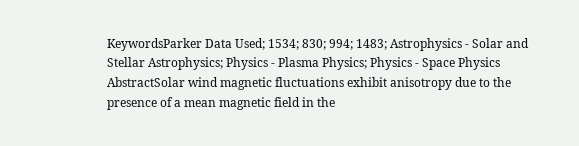KeywordsParker Data Used; 1534; 830; 994; 1483; Astrophysics - Solar and Stellar Astrophysics; Physics - Plasma Physics; Physics - Space Physics
AbstractSolar wind magnetic fluctuations exhibit anisotropy due to the presence of a mean magnetic field in the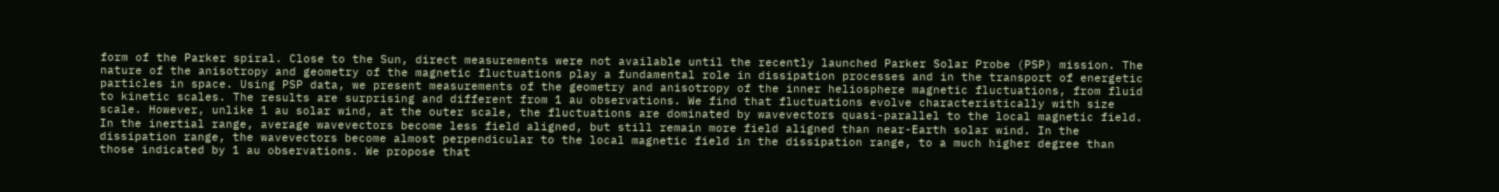form of the Parker spiral. Close to the Sun, direct measurements were not available until the recently launched Parker Solar Probe (PSP) mission. The nature of the anisotropy and geometry of the magnetic fluctuations play a fundamental role in dissipation processes and in the transport of energetic particles in space. Using PSP data, we present measurements of the geometry and anisotropy of the inner heliosphere magnetic fluctuations, from fluid to kinetic scales. The results are surprising and different from 1 au observations. We find that fluctuations evolve characteristically with size scale. However, unlike 1 au solar wind, at the outer scale, the fluctuations are dominated by wavevectors quasi-parallel to the local magnetic field. In the inertial range, average wavevectors become less field aligned, but still remain more field aligned than near-Earth solar wind. In the dissipation range, the wavevectors become almost perpendicular to the local magnetic field in the dissipation range, to a much higher degree than those indicated by 1 au observations. We propose that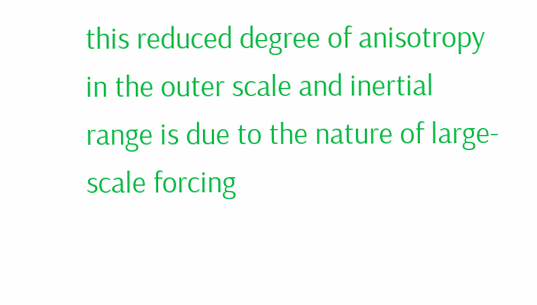this reduced degree of anisotropy in the outer scale and inertial range is due to the nature of large-scale forcing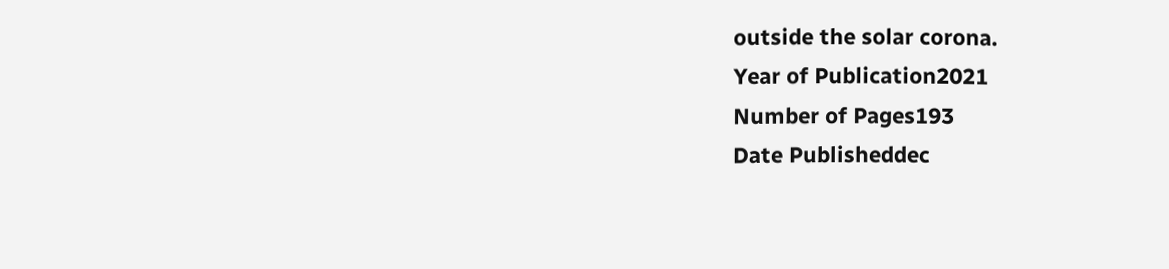outside the solar corona.
Year of Publication2021
Number of Pages193
Date Publisheddec